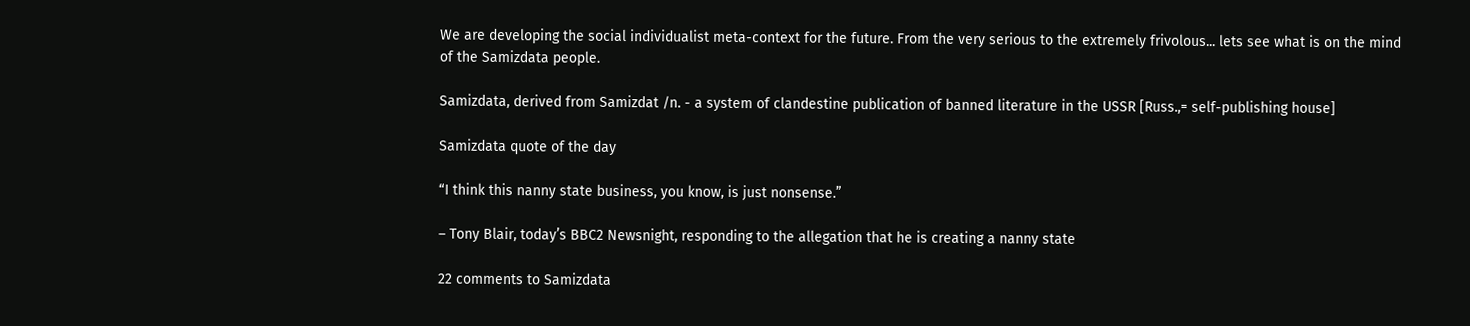We are developing the social individualist meta-context for the future. From the very serious to the extremely frivolous... lets see what is on the mind of the Samizdata people.

Samizdata, derived from Samizdat /n. - a system of clandestine publication of banned literature in the USSR [Russ.,= self-publishing house]

Samizdata quote of the day

“I think this nanny state business, you know, is just nonsense.”

– Tony Blair, today’s BBC2 Newsnight, responding to the allegation that he is creating a nanny state

22 comments to Samizdata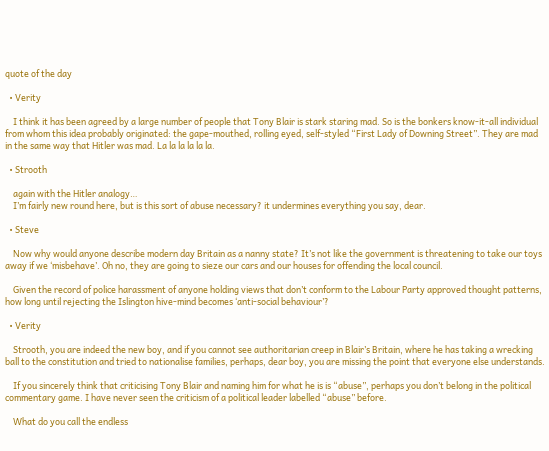quote of the day

  • Verity

    I think it has been agreed by a large number of people that Tony Blair is stark staring mad. So is the bonkers know-it-all individual from whom this idea probably originated: the gape-mouthed, rolling eyed, self-styled “First Lady of Downing Street”. They are mad in the same way that Hitler was mad. La la la la la la.

  • Strooth

    again with the Hitler analogy…
    I’m fairly new round here, but is this sort of abuse necessary? it undermines everything you say, dear.

  • Steve

    Now why would anyone describe modern day Britain as a nanny state? It’s not like the government is threatening to take our toys away if we ‘misbehave’. Oh no, they are going to sieze our cars and our houses for offending the local council.

    Given the record of police harassment of anyone holding views that don’t conform to the Labour Party approved thought patterns, how long until rejecting the Islington hive-mind becomes ‘anti-social behaviour’?

  • Verity

    Strooth, you are indeed the new boy, and if you cannot see authoritarian creep in Blair’s Britain, where he has taking a wrecking ball to the constitution and tried to nationalise families, perhaps, dear boy, you are missing the point that everyone else understands.

    If you sincerely think that criticising Tony Blair and naming him for what he is is “abuse”, perhaps you don’t belong in the political commentary game. I have never seen the criticism of a political leader labelled “abuse” before.

    What do you call the endless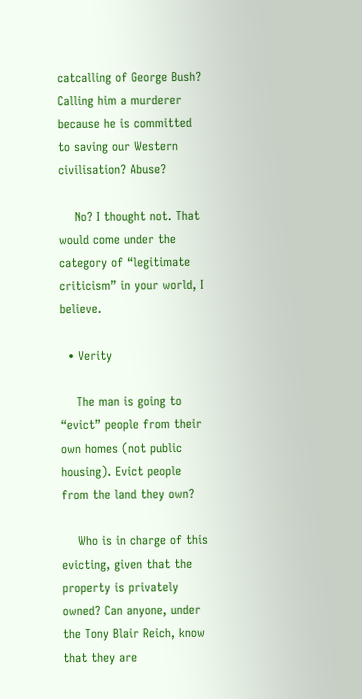catcalling of George Bush? Calling him a murderer because he is committed to saving our Western civilisation? Abuse?

    No? I thought not. That would come under the category of “legitimate criticism” in your world, I believe.

  • Verity

    The man is going to “evict” people from their own homes (not public housing). Evict people from the land they own?

    Who is in charge of this evicting, given that the property is privately owned? Can anyone, under the Tony Blair Reich, know that they are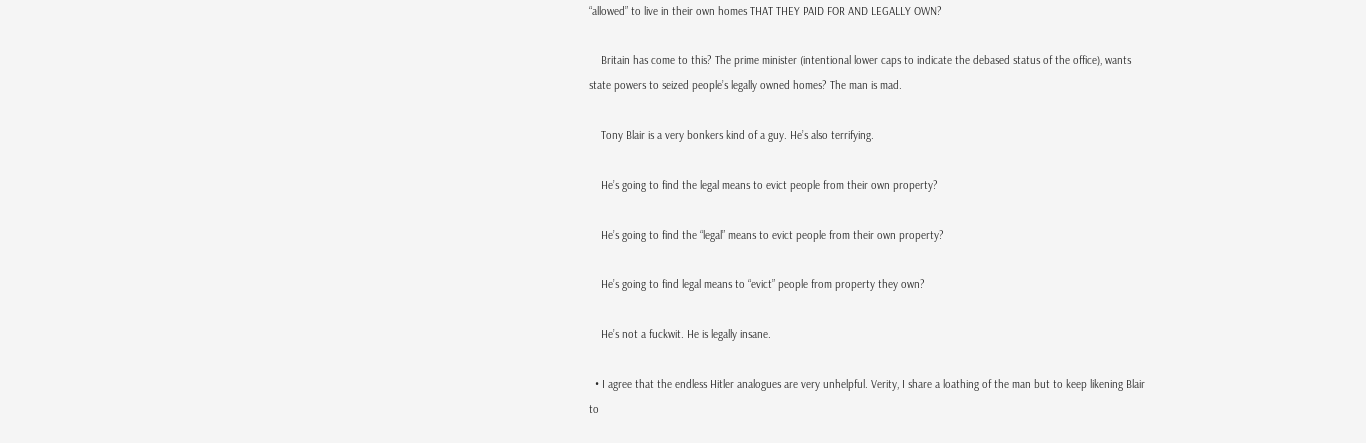“allowed” to live in their own homes THAT THEY PAID FOR AND LEGALLY OWN?

    Britain has come to this? The prime minister (intentional lower caps to indicate the debased status of the office), wants state powers to seized people’s legally owned homes? The man is mad.

    Tony Blair is a very bonkers kind of a guy. He’s also terrifying.

    He’s going to find the legal means to evict people from their own property?

    He’s going to find the “legal” means to evict people from their own property?

    He’s going to find legal means to “evict” people from property they own?

    He’s not a fuckwit. He is legally insane.

  • I agree that the endless Hitler analogues are very unhelpful. Verity, I share a loathing of the man but to keep likening Blair to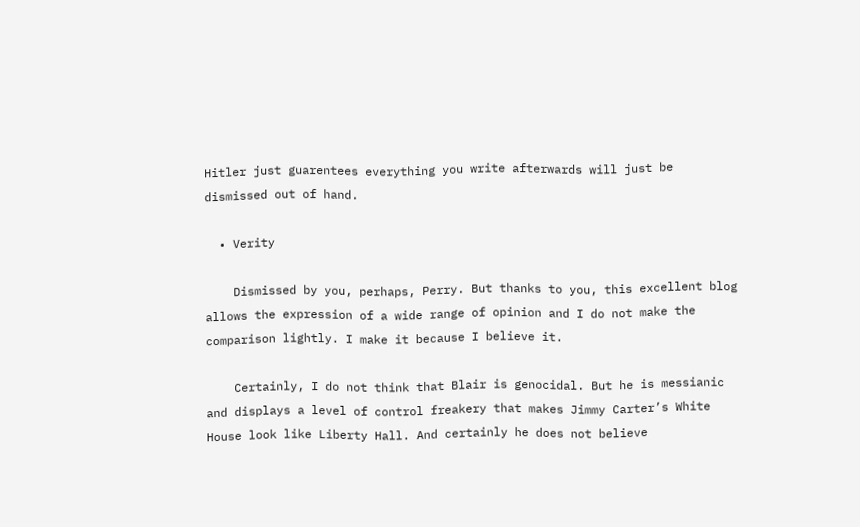Hitler just guarentees everything you write afterwards will just be dismissed out of hand.

  • Verity

    Dismissed by you, perhaps, Perry. But thanks to you, this excellent blog allows the expression of a wide range of opinion and I do not make the comparison lightly. I make it because I believe it.

    Certainly, I do not think that Blair is genocidal. But he is messianic and displays a level of control freakery that makes Jimmy Carter’s White House look like Liberty Hall. And certainly he does not believe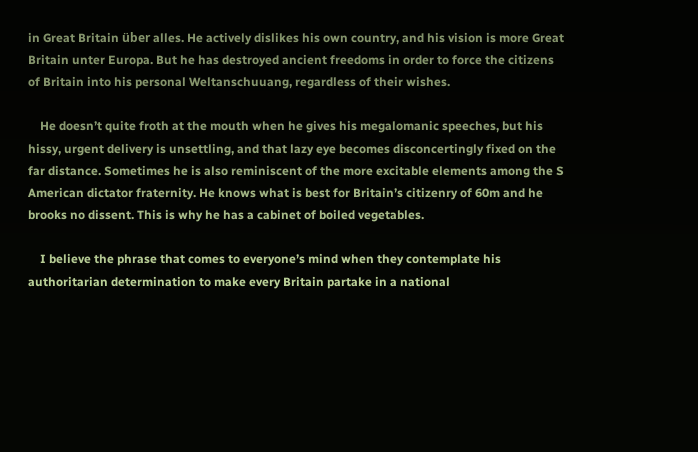in Great Britain über alles. He actively dislikes his own country, and his vision is more Great Britain unter Europa. But he has destroyed ancient freedoms in order to force the citizens of Britain into his personal Weltanschuuang, regardless of their wishes.

    He doesn’t quite froth at the mouth when he gives his megalomanic speeches, but his hissy, urgent delivery is unsettling, and that lazy eye becomes disconcertingly fixed on the far distance. Sometimes he is also reminiscent of the more excitable elements among the S American dictator fraternity. He knows what is best for Britain’s citizenry of 60m and he brooks no dissent. This is why he has a cabinet of boiled vegetables.

    I believe the phrase that comes to everyone’s mind when they contemplate his authoritarian determination to make every Britain partake in a national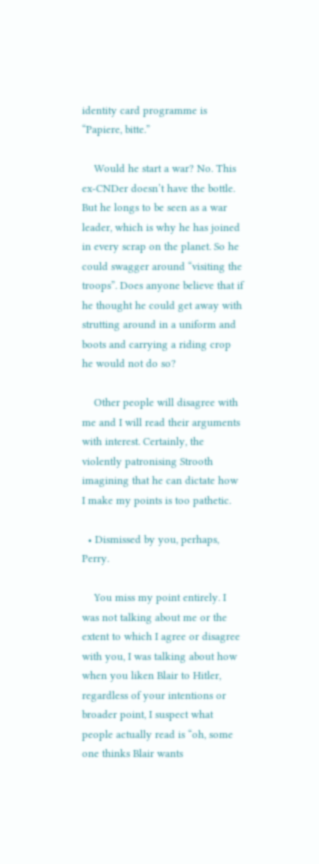identity card programme is “Papiere, bitte.”

    Would he start a war? No. This ex-CNDer doesn’t have the bottle. But he longs to be seen as a war leader, which is why he has joined in every scrap on the planet. So he could swagger around “visiting the troops”. Does anyone believe that if he thought he could get away with strutting around in a uniform and boots and carrying a riding crop he would not do so?

    Other people will disagree with me and I will read their arguments with interest. Certainly, the violently patronising Strooth imagining that he can dictate how I make my points is too pathetic.

  • Dismissed by you, perhaps, Perry.

    You miss my point entirely. I was not talking about me or the extent to which I agree or disagree with you, I was talking about how when you liken Blair to Hitler, regardless of your intentions or broader point, I suspect what people actually read is “oh, some one thinks Blair wants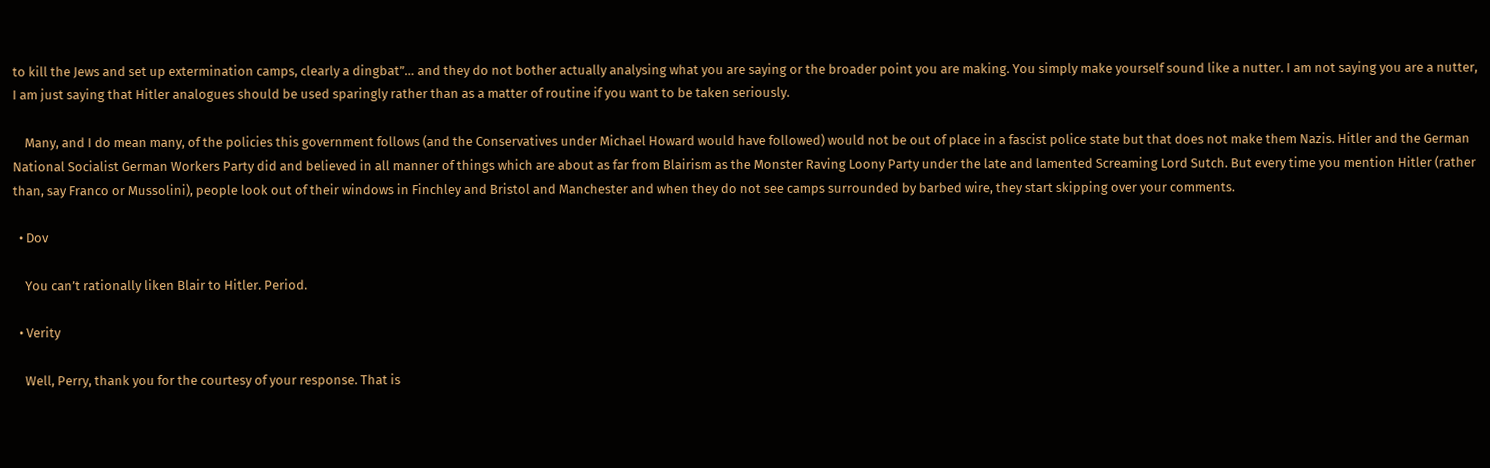to kill the Jews and set up extermination camps, clearly a dingbat”… and they do not bother actually analysing what you are saying or the broader point you are making. You simply make yourself sound like a nutter. I am not saying you are a nutter, I am just saying that Hitler analogues should be used sparingly rather than as a matter of routine if you want to be taken seriously.

    Many, and I do mean many, of the policies this government follows (and the Conservatives under Michael Howard would have followed) would not be out of place in a fascist police state but that does not make them Nazis. Hitler and the German National Socialist German Workers Party did and believed in all manner of things which are about as far from Blairism as the Monster Raving Loony Party under the late and lamented Screaming Lord Sutch. But every time you mention Hitler (rather than, say Franco or Mussolini), people look out of their windows in Finchley and Bristol and Manchester and when they do not see camps surrounded by barbed wire, they start skipping over your comments.

  • Dov

    You can’t rationally liken Blair to Hitler. Period.

  • Verity

    Well, Perry, thank you for the courtesy of your response. That is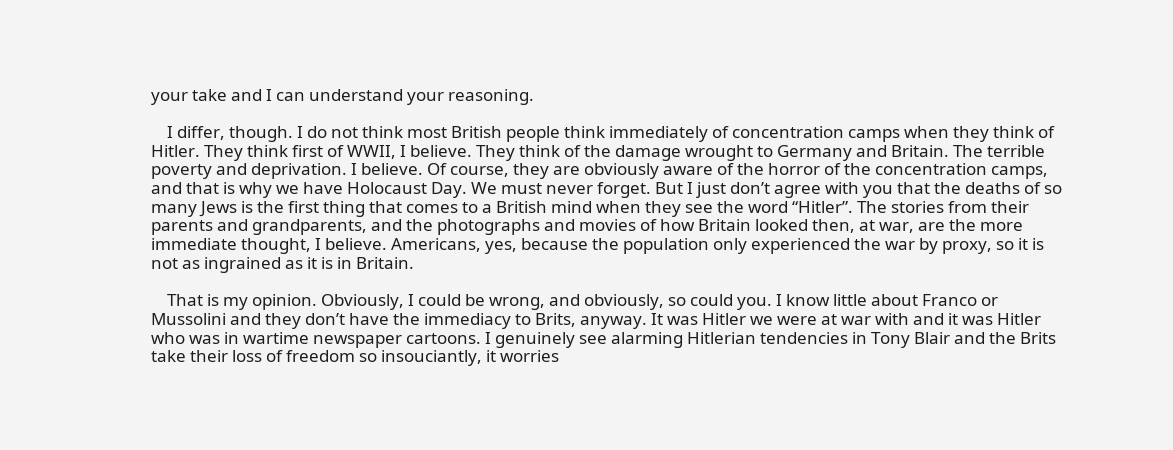your take and I can understand your reasoning.

    I differ, though. I do not think most British people think immediately of concentration camps when they think of Hitler. They think first of WWII, I believe. They think of the damage wrought to Germany and Britain. The terrible poverty and deprivation. I believe. Of course, they are obviously aware of the horror of the concentration camps, and that is why we have Holocaust Day. We must never forget. But I just don’t agree with you that the deaths of so many Jews is the first thing that comes to a British mind when they see the word “Hitler”. The stories from their parents and grandparents, and the photographs and movies of how Britain looked then, at war, are the more immediate thought, I believe. Americans, yes, because the population only experienced the war by proxy, so it is not as ingrained as it is in Britain.

    That is my opinion. Obviously, I could be wrong, and obviously, so could you. I know little about Franco or Mussolini and they don’t have the immediacy to Brits, anyway. It was Hitler we were at war with and it was Hitler who was in wartime newspaper cartoons. I genuinely see alarming Hitlerian tendencies in Tony Blair and the Brits take their loss of freedom so insouciantly, it worries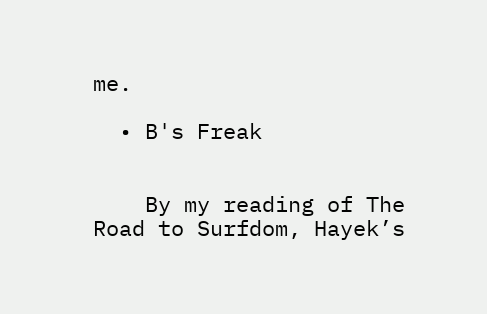me.

  • B's Freak


    By my reading of The Road to Surfdom, Hayek’s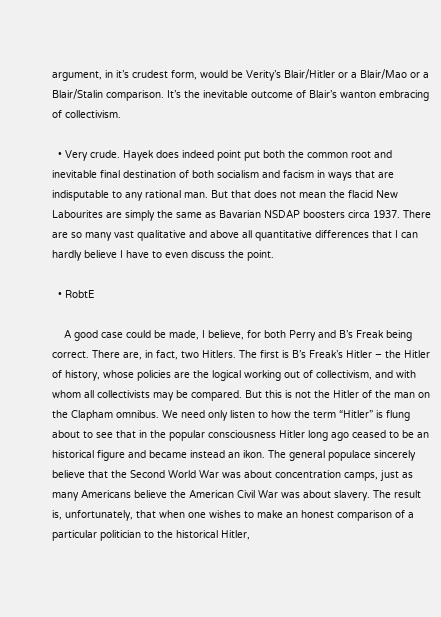argument, in it’s crudest form, would be Verity’s Blair/Hitler or a Blair/Mao or a Blair/Stalin comparison. It’s the inevitable outcome of Blair’s wanton embracing of collectivism.

  • Very crude. Hayek does indeed point put both the common root and inevitable final destination of both socialism and facism in ways that are indisputable to any rational man. But that does not mean the flacid New Labourites are simply the same as Bavarian NSDAP boosters circa 1937. There are so many vast qualitative and above all quantitative differences that I can hardly believe I have to even discuss the point.

  • RobtE

    A good case could be made, I believe, for both Perry and B’s Freak being correct. There are, in fact, two Hitlers. The first is B’s Freak’s Hitler – the Hitler of history, whose policies are the logical working out of collectivism, and with whom all collectivists may be compared. But this is not the Hitler of the man on the Clapham omnibus. We need only listen to how the term “Hitler” is flung about to see that in the popular consciousness Hitler long ago ceased to be an historical figure and became instead an ikon. The general populace sincerely believe that the Second World War was about concentration camps, just as many Americans believe the American Civil War was about slavery. The result is, unfortunately, that when one wishes to make an honest comparison of a particular politician to the historical Hitler,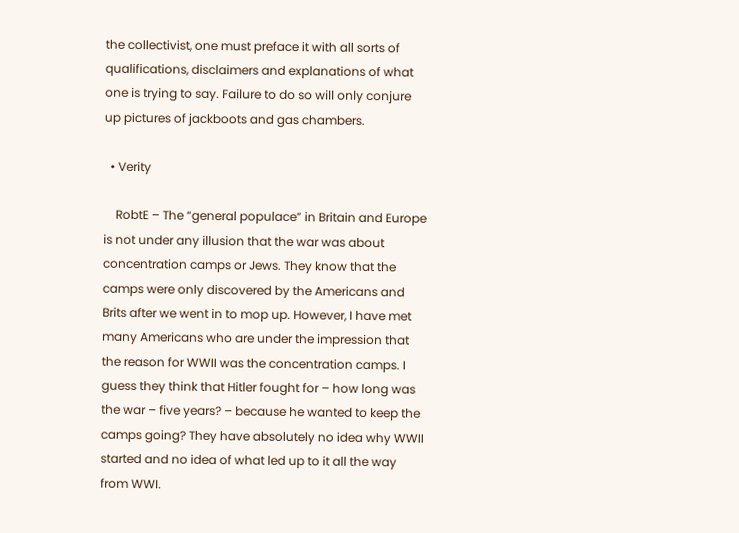the collectivist, one must preface it with all sorts of qualifications, disclaimers and explanations of what one is trying to say. Failure to do so will only conjure up pictures of jackboots and gas chambers.

  • Verity

    RobtE – The “general populace” in Britain and Europe is not under any illusion that the war was about concentration camps or Jews. They know that the camps were only discovered by the Americans and Brits after we went in to mop up. However, I have met many Americans who are under the impression that the reason for WWII was the concentration camps. I guess they think that Hitler fought for – how long was the war – five years? – because he wanted to keep the camps going? They have absolutely no idea why WWII started and no idea of what led up to it all the way from WWI.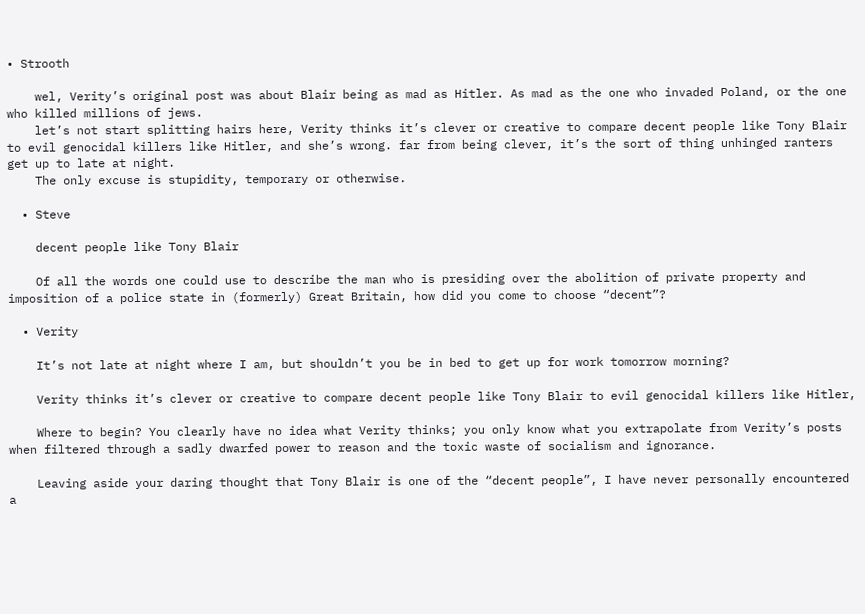• Strooth

    wel, Verity’s original post was about Blair being as mad as Hitler. As mad as the one who invaded Poland, or the one who killed millions of jews.
    let’s not start splitting hairs here, Verity thinks it’s clever or creative to compare decent people like Tony Blair to evil genocidal killers like Hitler, and she’s wrong. far from being clever, it’s the sort of thing unhinged ranters get up to late at night.
    The only excuse is stupidity, temporary or otherwise.

  • Steve

    decent people like Tony Blair

    Of all the words one could use to describe the man who is presiding over the abolition of private property and imposition of a police state in (formerly) Great Britain, how did you come to choose “decent”?

  • Verity

    It’s not late at night where I am, but shouldn’t you be in bed to get up for work tomorrow morning?

    Verity thinks it’s clever or creative to compare decent people like Tony Blair to evil genocidal killers like Hitler,

    Where to begin? You clearly have no idea what Verity thinks; you only know what you extrapolate from Verity’s posts when filtered through a sadly dwarfed power to reason and the toxic waste of socialism and ignorance.

    Leaving aside your daring thought that Tony Blair is one of the “decent people”, I have never personally encountered a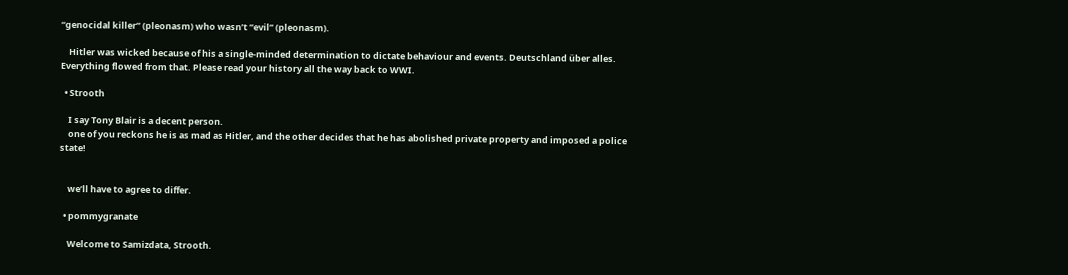“genocidal killer” (pleonasm) who wasn’t “evil” (pleonasm).

    Hitler was wicked because of his a single-minded determination to dictate behaviour and events. Deutschland über alles. Everything flowed from that. Please read your history all the way back to WWI.

  • Strooth

    I say Tony Blair is a decent person.
    one of you reckons he is as mad as Hitler, and the other decides that he has abolished private property and imposed a police state!


    we’ll have to agree to differ.

  • pommygranate

    Welcome to Samizdata, Strooth.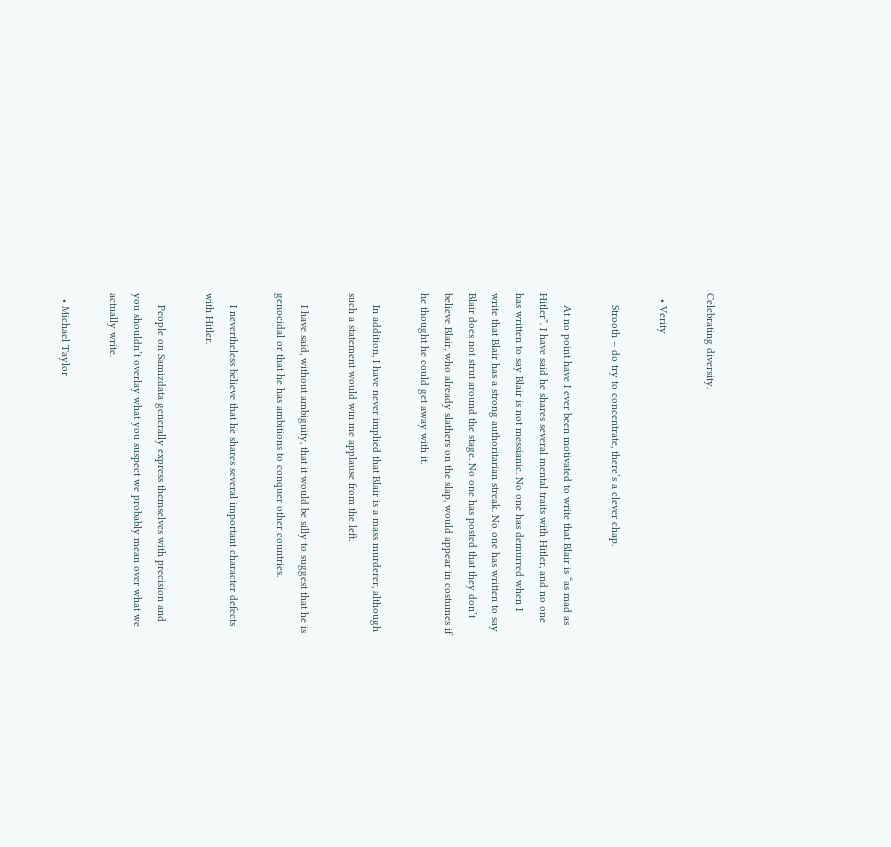Celebrating diversity.

  • Verity

    Strooth – do try to concentrate, there’s a clever chap.

    At no point have I ever been motivated to write that Blair is “as mad as Hitler”. I have said he shares several mental traits with Hitler, and no one has written to say Blair is not messianic. No one has demurred when I write that Blair has a strong authoritarian streak. No one has written to say Blair does not strut around the stage. No one has posted that they don’t believe Blair, who already slathers on the slap, would appear in costumes if he thought he could get away with it.

    In addition, I have never implied that Blair is a mass murderer, although such a statement would win me applause from the left.

    I have said, without ambiguity, that it would be silly to suggest that he is genocidal or that he has ambitions to conquer other countries.

    I nevertheless believe that he shares several important character defects with Hitler.

    People on Samizdata generally express themselves with precision and you shouldn’t overlay what you suspect we probably mean over what we actually write.

  • Michael Taylor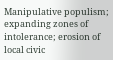Manipulative populism; expanding zones of intolerance; erosion of local civic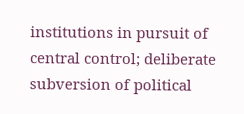institutions in pursuit of central control; deliberate subversion of political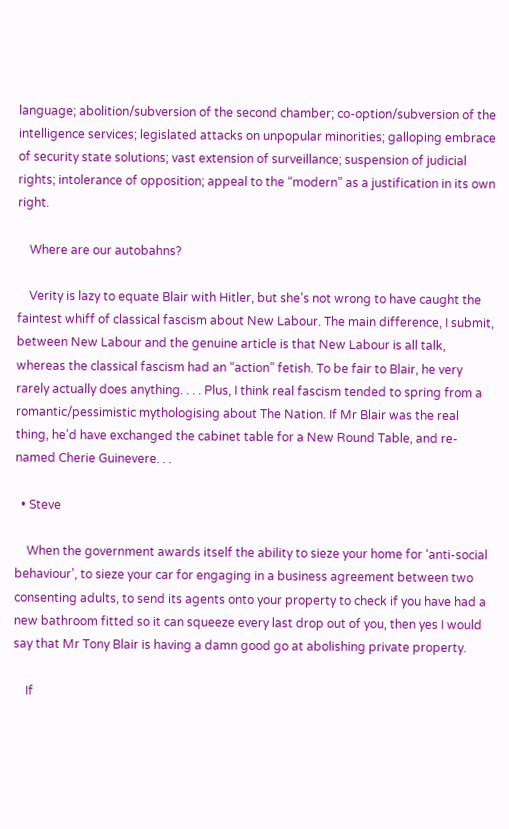language; abolition/subversion of the second chamber; co-option/subversion of the intelligence services; legislated attacks on unpopular minorities; galloping embrace of security state solutions; vast extension of surveillance; suspension of judicial rights; intolerance of opposition; appeal to the “modern” as a justification in its own right.

    Where are our autobahns?

    Verity is lazy to equate Blair with Hitler, but she’s not wrong to have caught the faintest whiff of classical fascism about New Labour. The main difference, I submit, between New Labour and the genuine article is that New Labour is all talk, whereas the classical fascism had an “action” fetish. To be fair to Blair, he very rarely actually does anything. . . . Plus, I think real fascism tended to spring from a romantic/pessimistic mythologising about The Nation. If Mr Blair was the real thing, he’d have exchanged the cabinet table for a New Round Table, and re-named Cherie Guinevere. . .

  • Steve

    When the government awards itself the ability to sieze your home for ‘anti-social behaviour’, to sieze your car for engaging in a business agreement between two consenting adults, to send its agents onto your property to check if you have had a new bathroom fitted so it can squeeze every last drop out of you, then yes I would say that Mr Tony Blair is having a damn good go at abolishing private property.

    If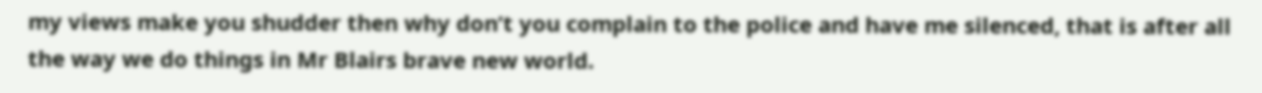my views make you shudder then why don’t you complain to the police and have me silenced, that is after all the way we do things in Mr Blairs brave new world.